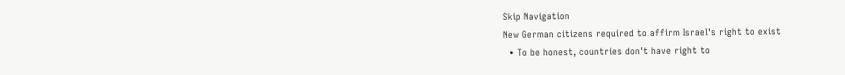Skip Navigation
New German citizens required to affirm Israel's right to exist
  • To be honest, countries don't have right to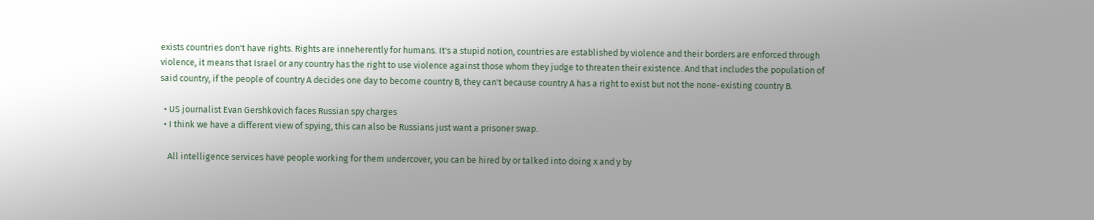exists countries don't have rights. Rights are inneherently for humans. It's a stupid notion, countries are established by violence and their borders are enforced through violence, it means that Israel or any country has the right to use violence against those whom they judge to threaten their existence. And that includes the population of said country, if the people of country A decides one day to become country B, they can't because country A has a right to exist but not the none-existing country B.

  • US journalist Evan Gershkovich faces Russian spy charges
  • I think we have a different view of spying, this can also be Russians just want a prisoner swap.

    All intelligence services have people working for them undercover, you can be hired by or talked into doing x and y by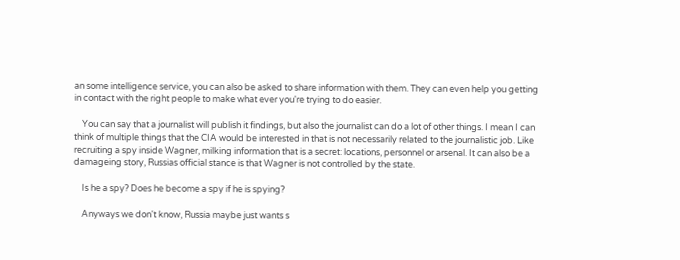an some intelligence service, you can also be asked to share information with them. They can even help you getting in contact with the right people to make what ever you're trying to do easier.

    You can say that a journalist will publish it findings, but also the journalist can do a lot of other things. I mean I can think of multiple things that the CIA would be interested in that is not necessarily related to the journalistic job. Like recruiting a spy inside Wagner, milking information that is a secret: locations, personnel or arsenal. It can also be a damageing story, Russias official stance is that Wagner is not controlled by the state.

    Is he a spy? Does he become a spy if he is spying?

    Anyways we don't know, Russia maybe just wants s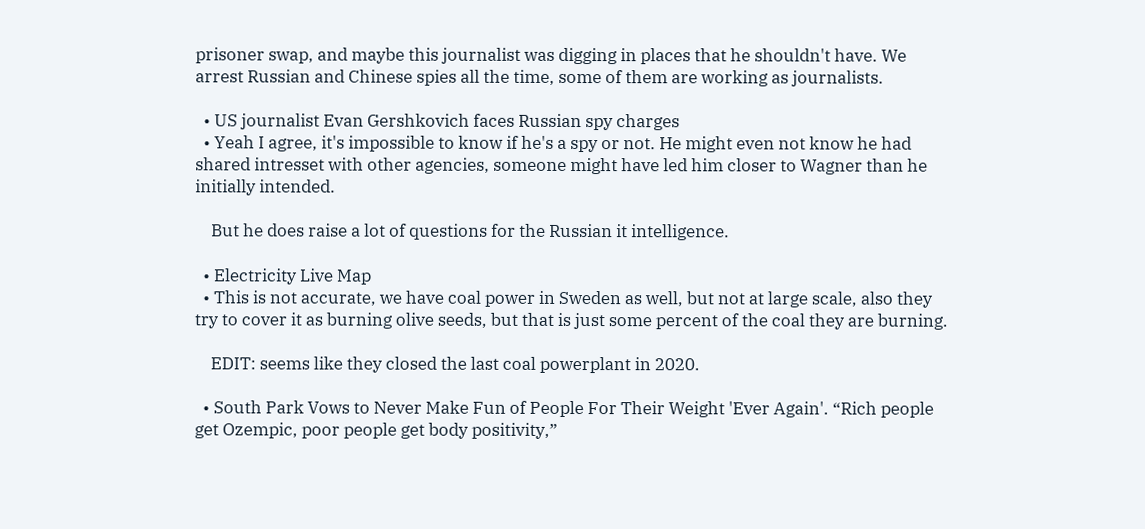prisoner swap, and maybe this journalist was digging in places that he shouldn't have. We arrest Russian and Chinese spies all the time, some of them are working as journalists.

  • US journalist Evan Gershkovich faces Russian spy charges
  • Yeah I agree, it's impossible to know if he's a spy or not. He might even not know he had shared intresset with other agencies, someone might have led him closer to Wagner than he initially intended.

    But he does raise a lot of questions for the Russian it intelligence.

  • Electricity Live Map
  • This is not accurate, we have coal power in Sweden as well, but not at large scale, also they try to cover it as burning olive seeds, but that is just some percent of the coal they are burning.

    EDIT: seems like they closed the last coal powerplant in 2020.

  • South Park Vows to Never Make Fun of People For Their Weight 'Ever Again'. “Rich people get Ozempic, poor people get body positivity,”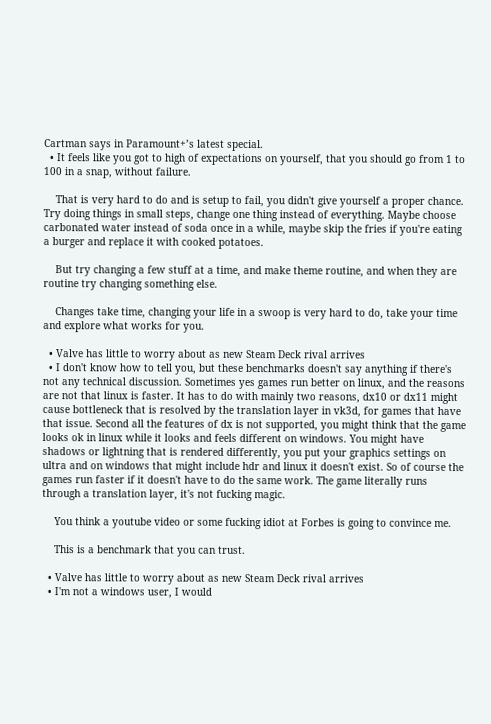Cartman says in Paramount+’s latest special.
  • It feels like you got to high of expectations on yourself, that you should go from 1 to 100 in a snap, without failure.

    That is very hard to do and is setup to fail, you didn't give yourself a proper chance. Try doing things in small steps, change one thing instead of everything. Maybe choose carbonated water instead of soda once in a while, maybe skip the fries if you're eating a burger and replace it with cooked potatoes.

    But try changing a few stuff at a time, and make theme routine, and when they are routine try changing something else.

    Changes take time, changing your life in a swoop is very hard to do, take your time and explore what works for you.

  • Valve has little to worry about as new Steam Deck rival arrives
  • I don't know how to tell you, but these benchmarks doesn't say anything if there's not any technical discussion. Sometimes yes games run better on linux, and the reasons are not that linux is faster. It has to do with mainly two reasons, dx10 or dx11 might cause bottleneck that is resolved by the translation layer in vk3d, for games that have that issue. Second all the features of dx is not supported, you might think that the game looks ok in linux while it looks and feels different on windows. You might have shadows or lightning that is rendered differently, you put your graphics settings on ultra and on windows that might include hdr and linux it doesn't exist. So of course the games run faster if it doesn't have to do the same work. The game literally runs through a translation layer, it's not fucking magic.

    You think a youtube video or some fucking idiot at Forbes is going to convince me.

    This is a benchmark that you can trust.

  • Valve has little to worry about as new Steam Deck rival arrives
  • I'm not a windows user, I would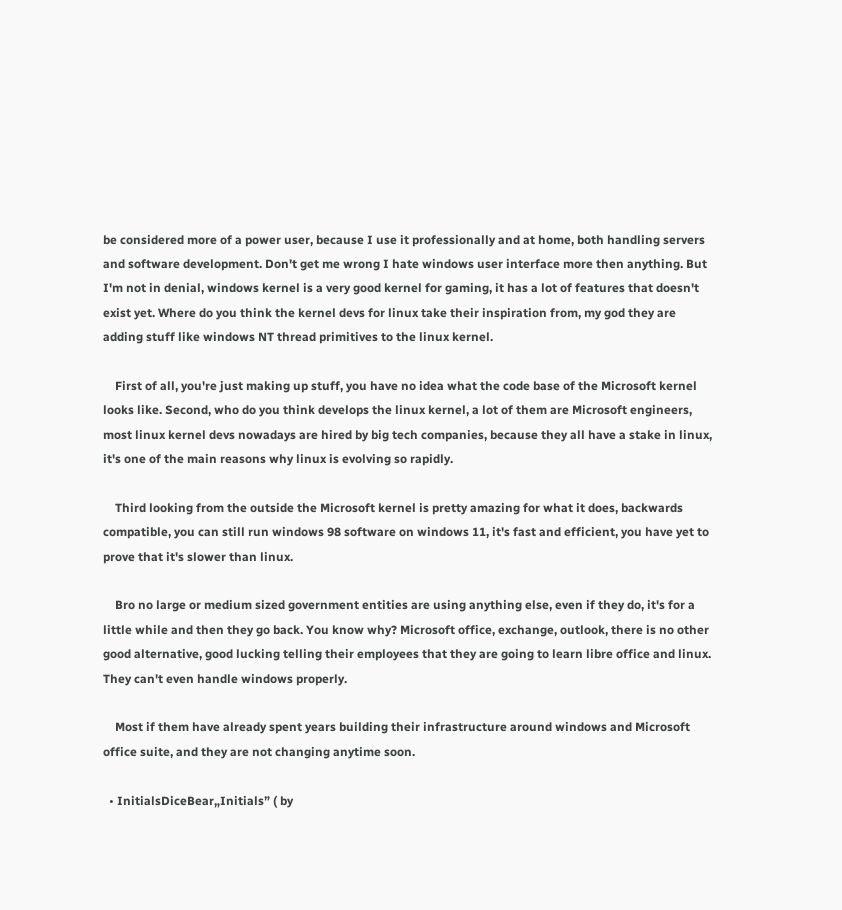be considered more of a power user, because I use it professionally and at home, both handling servers and software development. Don't get me wrong I hate windows user interface more then anything. But I'm not in denial, windows kernel is a very good kernel for gaming, it has a lot of features that doesn't exist yet. Where do you think the kernel devs for linux take their inspiration from, my god they are adding stuff like windows NT thread primitives to the linux kernel.

    First of all, you're just making up stuff, you have no idea what the code base of the Microsoft kernel looks like. Second, who do you think develops the linux kernel, a lot of them are Microsoft engineers, most linux kernel devs nowadays are hired by big tech companies, because they all have a stake in linux, it's one of the main reasons why linux is evolving so rapidly.

    Third looking from the outside the Microsoft kernel is pretty amazing for what it does, backwards compatible, you can still run windows 98 software on windows 11, it's fast and efficient, you have yet to prove that it's slower than linux.

    Bro no large or medium sized government entities are using anything else, even if they do, it's for a little while and then they go back. You know why? Microsoft office, exchange, outlook, there is no other good alternative, good lucking telling their employees that they are going to learn libre office and linux. They can't even handle windows properly.

    Most if them have already spent years building their infrastructure around windows and Microsoft office suite, and they are not changing anytime soon.

  • InitialsDiceBear„Initials” ( by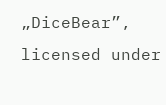„DiceBear”, licensed under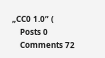„CC0 1.0” (
    Posts 0
    Comments 72